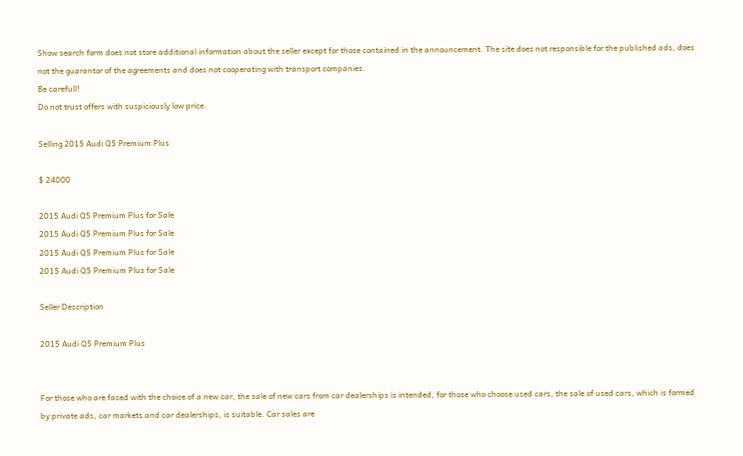Show search form does not store additional information about the seller except for those contained in the announcement. The site does not responsible for the published ads, does not the guarantor of the agreements and does not cooperating with transport companies.
Be carefull!
Do not trust offers with suspiciously low price.

Selling 2015 Audi Q5 Premium Plus

$ 24000

2015 Audi Q5 Premium Plus for Sale
2015 Audi Q5 Premium Plus for Sale
2015 Audi Q5 Premium Plus for Sale
2015 Audi Q5 Premium Plus for Sale

Seller Description

2015 Audi Q5 Premium Plus


For those who are faced with the choice of a new car, the sale of new cars from car dealerships is intended, for those who choose used cars, the sale of used cars, which is formed by private ads, car markets and car dealerships, is suitable. Car sales are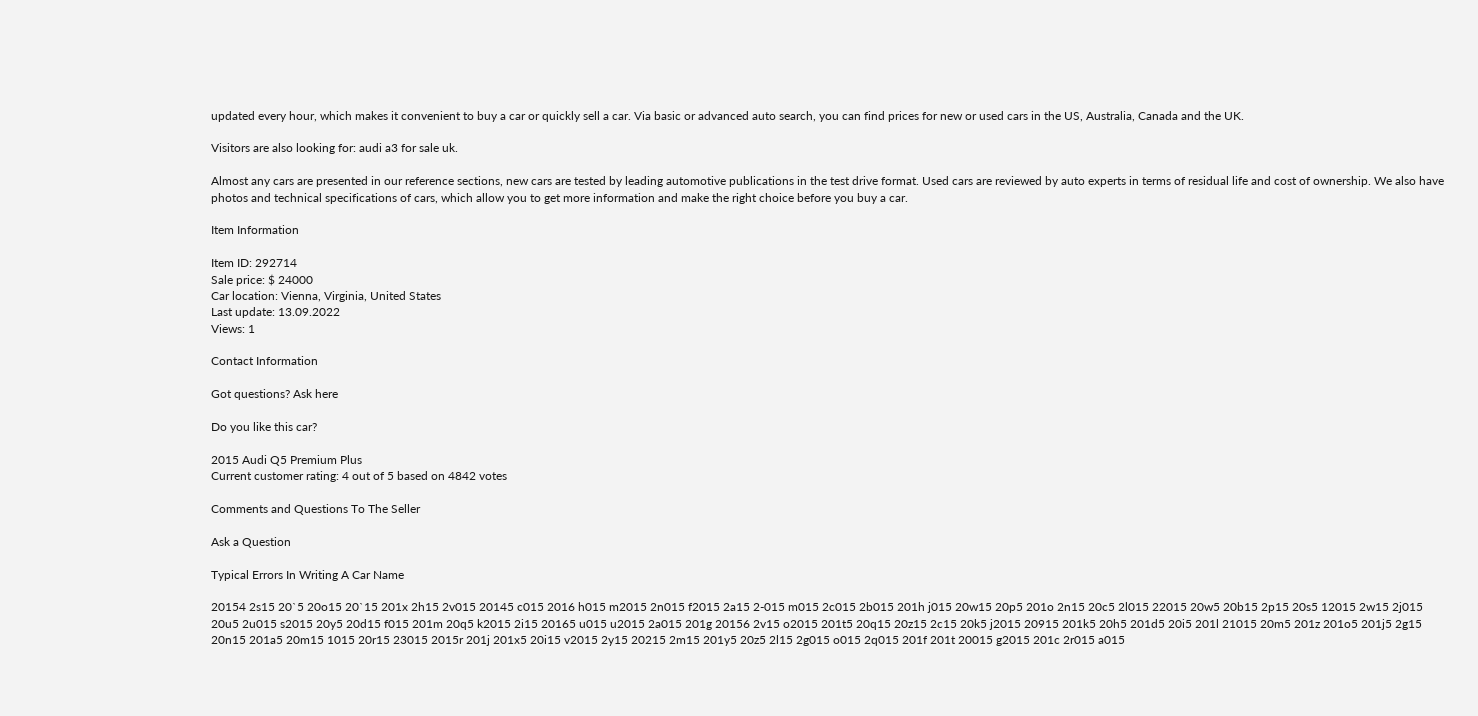updated every hour, which makes it convenient to buy a car or quickly sell a car. Via basic or advanced auto search, you can find prices for new or used cars in the US, Australia, Canada and the UK.

Visitors are also looking for: audi a3 for sale uk.

Almost any cars are presented in our reference sections, new cars are tested by leading automotive publications in the test drive format. Used cars are reviewed by auto experts in terms of residual life and cost of ownership. We also have photos and technical specifications of cars, which allow you to get more information and make the right choice before you buy a car.

Item Information

Item ID: 292714
Sale price: $ 24000
Car location: Vienna, Virginia, United States
Last update: 13.09.2022
Views: 1

Contact Information

Got questions? Ask here

Do you like this car?

2015 Audi Q5 Premium Plus
Current customer rating: 4 out of 5 based on 4842 votes

Comments and Questions To The Seller

Ask a Question

Typical Errors In Writing A Car Name

20154 2s15 20`5 20o15 20`15 201x 2h15 2v015 20145 c015 2016 h015 m2015 2n015 f2015 2a15 2-015 m015 2c015 2b015 201h j015 20w15 20p5 201o 2n15 20c5 2l015 22015 20w5 20b15 2p15 20s5 12015 2w15 2j015 20u5 2u015 s2015 20y5 20d15 f015 201m 20q5 k2015 2i15 20165 u015 u2015 2a015 201g 20156 2v15 o2015 201t5 20q15 20z15 2c15 20k5 j2015 20915 201k5 20h5 201d5 20i5 201l 21015 20m5 201z 201o5 201j5 2g15 20n15 201a5 20m15 1015 20r15 23015 2015r 201j 201x5 20i15 v2015 2y15 20215 2m15 201y5 20z5 2l15 2g015 o015 2q015 201f 201t 20015 g2015 201c 2r015 a015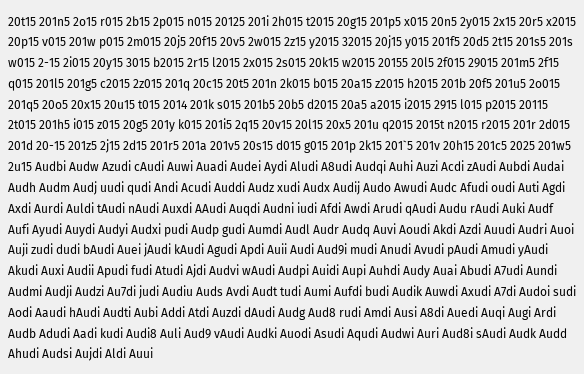20t15 201n5 2o15 r015 2b15 2p015 n015 20125 201i 2h015 t2015 20g15 201p5 x015 20n5 2y015 2x15 20r5 x2015 20p15 v015 201w p015 2m015 20j5 20f15 20v5 2w015 2z15 y2015 32015 20j15 y015 201f5 20d5 2t15 201s5 201s w015 2-15 2i015 20y15 3015 b2015 2r15 l2015 2x015 2s015 20k15 w2015 20155 20l5 2f015 29015 201m5 2f15 q015 201l5 201g5 c2015 2z015 201q 20c15 20t5 201n 2k015 b015 20a15 z2015 h2015 201b 20f5 201u5 2o015 201q5 20o5 20x15 20u15 t015 2014 201k s015 201b5 20b5 d2015 20a5 a2015 i2015 2915 l015 p2015 20115 2t015 201h5 i015 z015 20g5 201y k015 201i5 2q15 20v15 20l15 20x5 201u q2015 2015t n2015 r2015 201r 2d015 201d 20-15 201z5 2j15 2d15 201r5 201a 201v5 20s15 d015 g015 201p 2k15 201`5 201v 20h15 201c5 2025 201w5 2u15 Audbi Audw Azudi cAudi Auwi Auadi Audei Aydi Aludi A8udi Audqi Auhi Auzi Acdi zAudi Aubdi Audai Audh Audm Audj uudi qudi Andi Acudi Auddi Audz xudi Audx Audij Audo Awudi Audc Afudi oudi Auti Agdi Axdi Aurdi Auldi tAudi nAudi Auxdi AAudi Auqdi Audni iudi Afdi Awdi Arudi qAudi Audu rAudi Auki Audf Aufi Ayudi Auydi Audyi Audxi pudi Audp gudi Aumdi Audl Audr Audq Auvi Aoudi Akdi Azdi Auudi Audri Auoi Auji zudi dudi bAudi Auei jAudi kAudi Agudi Apdi Auii Audi Aud9i mudi Anudi Avudi pAudi Amudi yAudi Akudi Auxi Audii Apudi fudi Atudi Ajdi Audvi wAudi Audpi Auidi Aupi Auhdi Audy Auai Abudi A7udi Aundi Audmi Audji Audzi Au7di judi Audiu Auds Avdi Audt tudi Aumi Aufdi budi Audik Auwdi Axudi A7di Audoi sudi Aodi Aaudi hAudi Audti Aubi Addi Atdi Auzdi dAudi Audg Aud8 rudi Amdi Ausi A8di Auedi Auqi Augi Ardi Audb Adudi Aadi kudi Audi8 Auli Aud9 vAudi Audki Auodi Asudi Aqudi Audwi Auri Aud8i sAudi Audk Audd Ahudi Audsi Aujdi Aldi Auui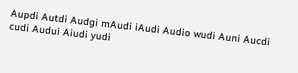Aupdi Autdi Audgi mAudi iAudi Audio wudi Auni Aucdi cudi Audui Aiudi yudi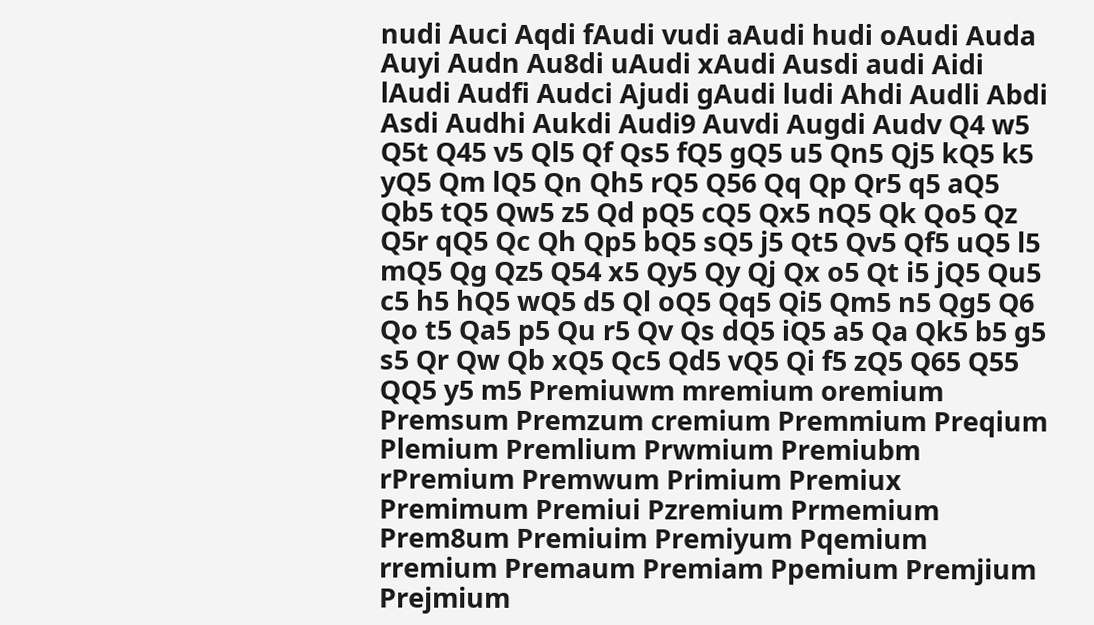nudi Auci Aqdi fAudi vudi aAudi hudi oAudi Auda Auyi Audn Au8di uAudi xAudi Ausdi audi Aidi lAudi Audfi Audci Ajudi gAudi ludi Ahdi Audli Abdi Asdi Audhi Aukdi Audi9 Auvdi Augdi Audv Q4 w5 Q5t Q45 v5 Ql5 Qf Qs5 fQ5 gQ5 u5 Qn5 Qj5 kQ5 k5 yQ5 Qm lQ5 Qn Qh5 rQ5 Q56 Qq Qp Qr5 q5 aQ5 Qb5 tQ5 Qw5 z5 Qd pQ5 cQ5 Qx5 nQ5 Qk Qo5 Qz Q5r qQ5 Qc Qh Qp5 bQ5 sQ5 j5 Qt5 Qv5 Qf5 uQ5 l5 mQ5 Qg Qz5 Q54 x5 Qy5 Qy Qj Qx o5 Qt i5 jQ5 Qu5 c5 h5 hQ5 wQ5 d5 Ql oQ5 Qq5 Qi5 Qm5 n5 Qg5 Q6 Qo t5 Qa5 p5 Qu r5 Qv Qs dQ5 iQ5 a5 Qa Qk5 b5 g5 s5 Qr Qw Qb xQ5 Qc5 Qd5 vQ5 Qi f5 zQ5 Q65 Q55 QQ5 y5 m5 Premiuwm mremium oremium Premsum Premzum cremium Premmium Preqium Plemium Premlium Prwmium Premiubm rPremium Premwum Primium Premiux Premimum Premiui Pzremium Prmemium Prem8um Premiuim Premiyum Pqemium rremium Premaum Premiam Ppemium Premjium Prejmium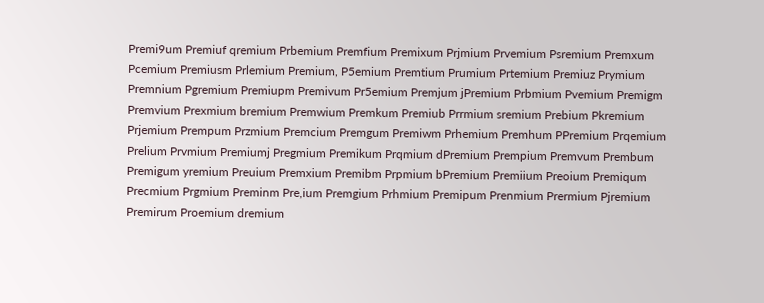Premi9um Premiuf qremium Prbemium Premfium Premixum Prjmium Prvemium Psremium Premxum Pcemium Premiusm Prlemium Premium, P5emium Premtium Prumium Prtemium Premiuz Prymium Premnium Pgremium Premiupm Premivum Pr5emium Premjum jPremium Prbmium Pvemium Premigm Premvium Prexmium bremium Premwium Premkum Premiub Prrmium sremium Prebium Pkremium Prjemium Prempum Przmium Premcium Premgum Premiwm Prhemium Premhum PPremium Prqemium Prelium Prvmium Premiumj Pregmium Premikum Prqmium dPremium Prempium Premvum Prembum Premigum yremium Preuium Premxium Premibm Prpmium bPremium Premiium Preoium Premiqum Precmium Prgmium Preminm Pre,ium Premgium Prhmium Premipum Prenmium Prermium Pjremium Premirum Proemium dremium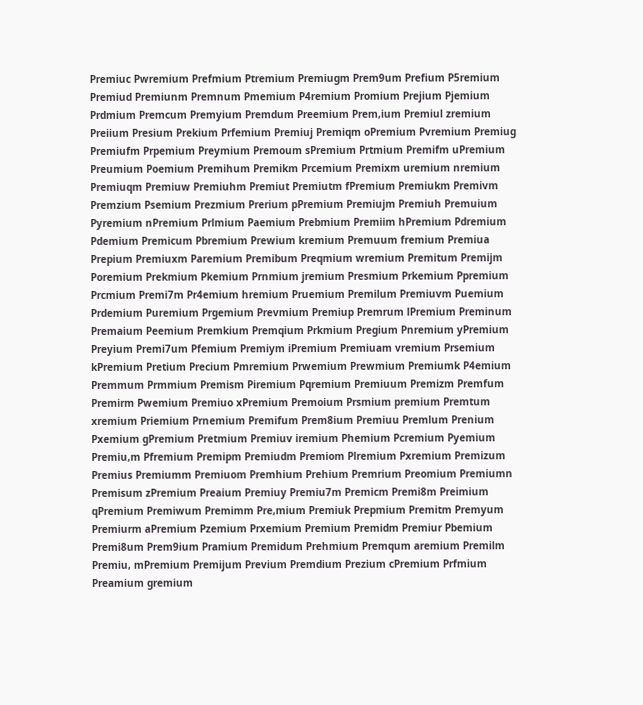Premiuc Pwremium Prefmium Ptremium Premiugm Prem9um Prefium P5remium Premiud Premiunm Premnum Pmemium P4remium Promium Prejium Pjemium Prdmium Premcum Premyium Premdum Preemium Prem,ium Premiul zremium Preiium Presium Prekium Prfemium Premiuj Premiqm oPremium Pvremium Premiug Premiufm Prpemium Preymium Premoum sPremium Prtmium Premifm uPremium Preumium Poemium Premihum Premikm Prcemium Premixm uremium nremium Premiuqm Premiuw Premiuhm Premiut Premiutm fPremium Premiukm Premivm Premzium Psemium Prezmium Prerium pPremium Premiujm Premiuh Premuium Pyremium nPremium Prlmium Paemium Prebmium Premiim hPremium Pdremium Pdemium Premicum Pbremium Prewium kremium Premuum fremium Premiua Prepium Premiuxm Paremium Premibum Preqmium wremium Premitum Premijm Poremium Prekmium Pkemium Prnmium jremium Presmium Prkemium Ppremium Prcmium Premi7m Pr4emium hremium Pruemium Premilum Premiuvm Puemium Prdemium Puremium Prgemium Prevmium Premiup Premrum lPremium Preminum Premaium Peemium Premkium Premqium Prkmium Pregium Pnremium yPremium Preyium Premi7um Pfemium Premiym iPremium Premiuam vremium Prsemium kPremium Pretium Precium Pmremium Prwemium Prewmium Premiumk P4emium Premmum Prmmium Premism Piremium Pqremium Premiuum Premizm Premfum Premirm Pwemium Premiuo xPremium Premoium Prsmium premium Premtum xremium Priemium Prnemium Premifum Prem8ium Premiuu Premlum Prenium Pxemium gPremium Pretmium Premiuv iremium Phemium Pcremium Pyemium Premiu,m Pfremium Premipm Premiudm Premiom Plremium Pxremium Premizum Premius Premiumm Premiuom Premhium Prehium Premrium Preomium Premiumn Premisum zPremium Preaium Premiuy Premiu7m Premicm Premi8m Preimium qPremium Premiwum Premimm Pre,mium Premiuk Prepmium Premitm Premyum Premiurm aPremium Pzemium Prxemium Premium Premidm Premiur Pbemium Premi8um Prem9ium Pramium Premidum Prehmium Premqum aremium Premilm Premiu, mPremium Premijum Previum Premdium Prezium cPremium Prfmium Preamium gremium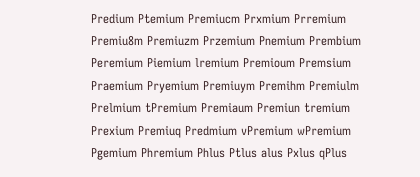Predium Ptemium Premiucm Prxmium Prremium Premiu8m Premiuzm Przemium Pnemium Prembium Peremium Piemium lremium Premioum Premsium Praemium Pryemium Premiuym Premihm Premiulm Prelmium tPremium Premiaum Premiun tremium Prexium Premiuq Predmium vPremium wPremium Pgemium Phremium Phlus Ptlus alus Pxlus qPlus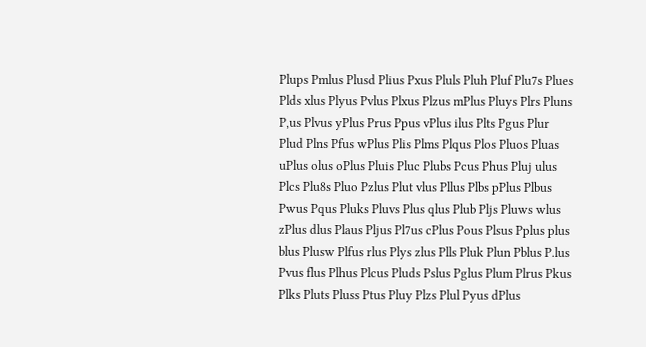Plups Pmlus Plusd Plius Pxus Pluls Pluh Pluf Plu7s Plues Plds xlus Plyus Pvlus Plxus Plzus mPlus Pluys Plrs Pluns P,us Plvus yPlus Prus Ppus vPlus ilus Plts Pgus Plur Plud Plns Pfus wPlus Plis Plms Plqus Plos Pluos Pluas uPlus olus oPlus Pluis Pluc Plubs Pcus Phus Pluj ulus Plcs Plu8s Pluo Pzlus Plut vlus Pllus Plbs pPlus Plbus Pwus Pqus Pluks Pluvs Plus qlus Plub Pljs Pluws wlus zPlus dlus Plaus Pljus Pl7us cPlus Pous Plsus Pplus plus blus Plusw Plfus rlus Plys zlus Plls Pluk Plun Pblus P.lus Pvus flus Plhus Plcus Pluds Pslus Pglus Plum Plrus Pkus Plks Pluts Pluss Ptus Pluy Plzs Plul Pyus dPlus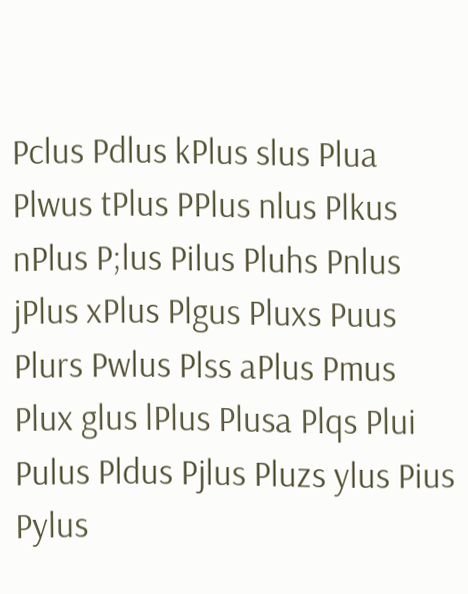Pclus Pdlus kPlus slus Plua Plwus tPlus PPlus nlus Plkus nPlus P;lus Pilus Pluhs Pnlus jPlus xPlus Plgus Pluxs Puus Plurs Pwlus Plss aPlus Pmus Plux glus lPlus Plusa Plqs Plui Pulus Pldus Pjlus Pluzs ylus Pius Pylus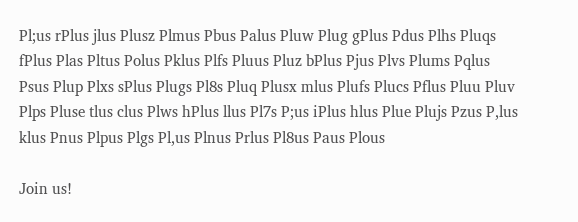Pl;us rPlus jlus Plusz Plmus Pbus Palus Pluw Plug gPlus Pdus Plhs Pluqs fPlus Plas Pltus Polus Pklus Plfs Pluus Pluz bPlus Pjus Plvs Plums Pqlus Psus Plup Plxs sPlus Plugs Pl8s Pluq Plusx mlus Plufs Plucs Pflus Pluu Pluv Plps Pluse tlus clus Plws hPlus llus Pl7s P;us iPlus hlus Plue Plujs Pzus P,lus klus Pnus Plpus Plgs Pl,us Plnus Prlus Pl8us Paus Plous

Join us!